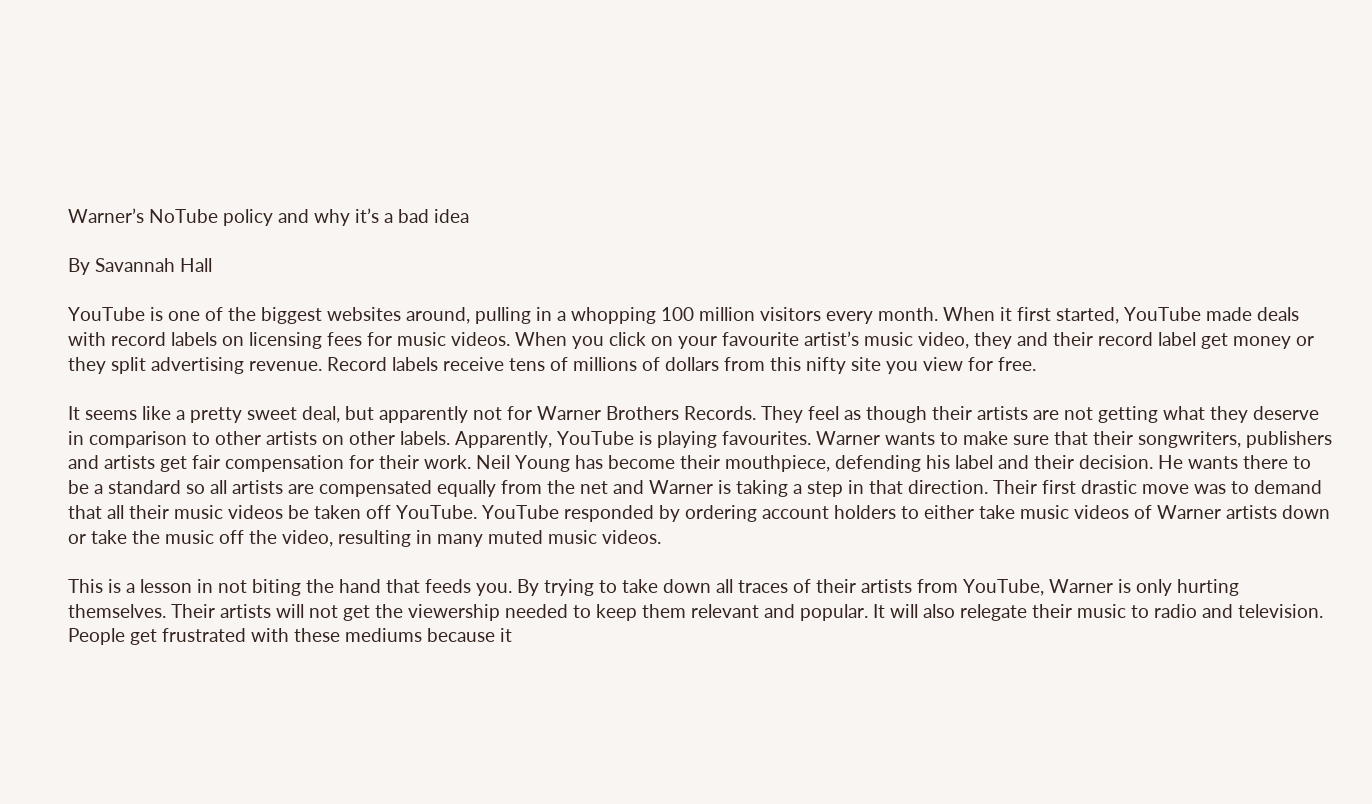Warner’s NoTube policy and why it’s a bad idea

By Savannah Hall

YouTube is one of the biggest websites around, pulling in a whopping 100 million visitors every month. When it first started, YouTube made deals with record labels on licensing fees for music videos. When you click on your favourite artist’s music video, they and their record label get money or they split advertising revenue. Record labels receive tens of millions of dollars from this nifty site you view for free.

It seems like a pretty sweet deal, but apparently not for Warner Brothers Records. They feel as though their artists are not getting what they deserve in comparison to other artists on other labels. Apparently, YouTube is playing favourites. Warner wants to make sure that their songwriters, publishers and artists get fair compensation for their work. Neil Young has become their mouthpiece, defending his label and their decision. He wants there to be a standard so all artists are compensated equally from the net and Warner is taking a step in that direction. Their first drastic move was to demand that all their music videos be taken off YouTube. YouTube responded by ordering account holders to either take music videos of Warner artists down or take the music off the video, resulting in many muted music videos.

This is a lesson in not biting the hand that feeds you. By trying to take down all traces of their artists from YouTube, Warner is only hurting themselves. Their artists will not get the viewership needed to keep them relevant and popular. It will also relegate their music to radio and television. People get frustrated with these mediums because it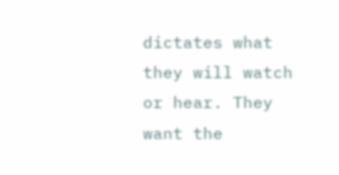dictates what they will watch or hear. They want the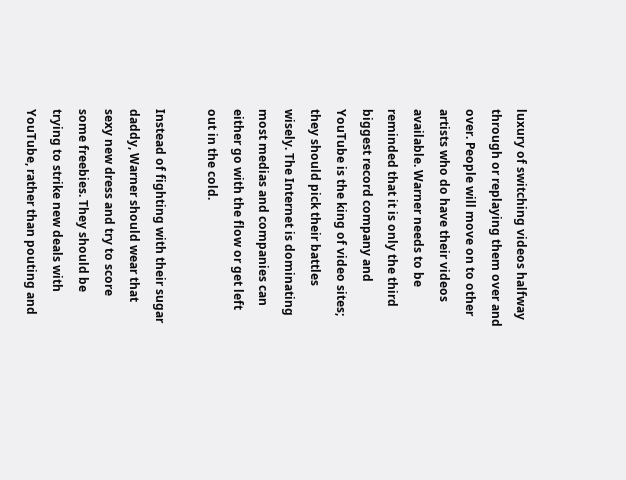luxury of switching videos halfway through or replaying them over and over. People will move on to other artists who do have their videos available. Warner needs to be reminded that it is only the third biggest record company and YouTube is the king of video sites; they should pick their battles wisely. The Internet is dominating most medias and companies can either go with the flow or get left out in the cold.

Instead of fighting with their sugar daddy, Warner should wear that sexy new dress and try to score some freebies. They should be trying to strike new deals with YouTube, rather than pouting and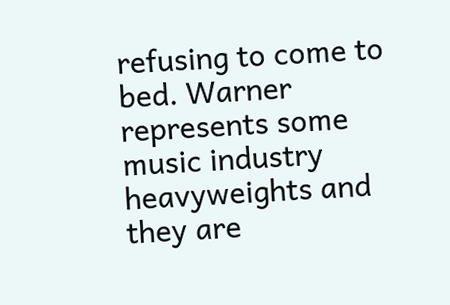refusing to come to bed. Warner represents some music industry heavyweights and they are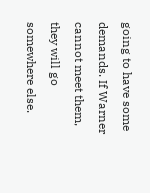going to have some demands. If Warner cannot meet them, they will go somewhere else.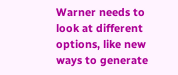Warner needs to look at different options, like new ways to generate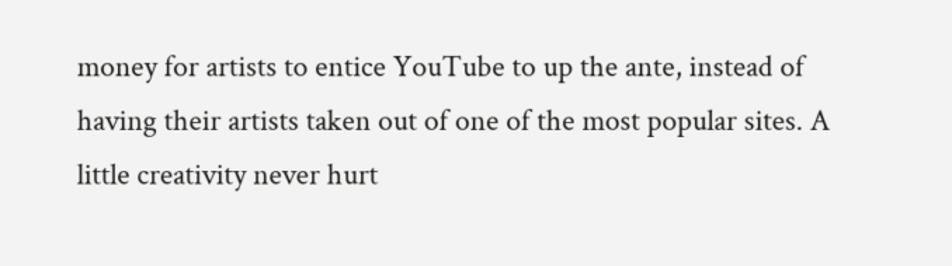money for artists to entice YouTube to up the ante, instead of having their artists taken out of one of the most popular sites. A little creativity never hurt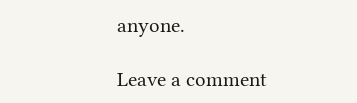anyone.

Leave a comment